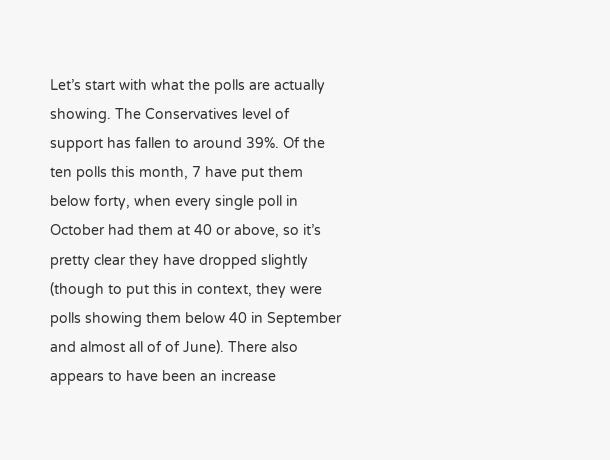Let’s start with what the polls are actually showing. The Conservatives level of support has fallen to around 39%. Of the ten polls this month, 7 have put them below forty, when every single poll in October had them at 40 or above, so it’s pretty clear they have dropped slightly (though to put this in context, they were polls showing them below 40 in September and almost all of of June). There also appears to have been an increase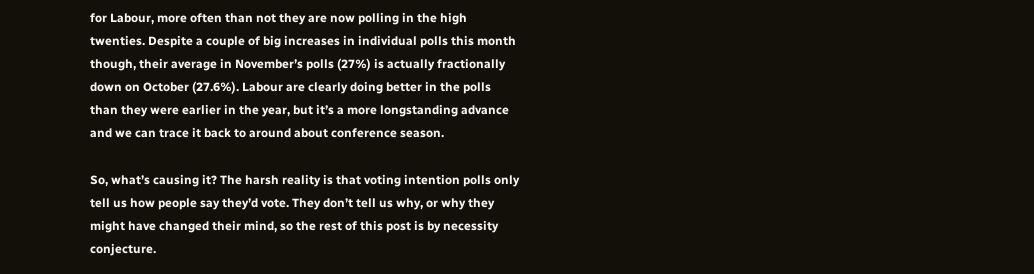for Labour, more often than not they are now polling in the high twenties. Despite a couple of big increases in individual polls this month though, their average in November’s polls (27%) is actually fractionally down on October (27.6%). Labour are clearly doing better in the polls than they were earlier in the year, but it’s a more longstanding advance and we can trace it back to around about conference season.

So, what’s causing it? The harsh reality is that voting intention polls only tell us how people say they’d vote. They don’t tell us why, or why they might have changed their mind, so the rest of this post is by necessity conjecture.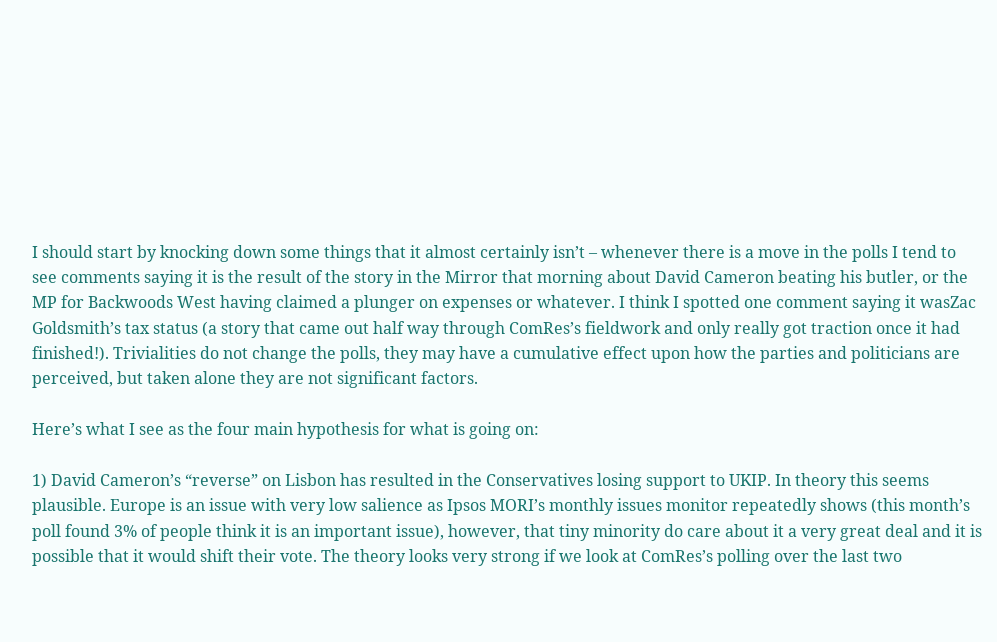I should start by knocking down some things that it almost certainly isn’t – whenever there is a move in the polls I tend to see comments saying it is the result of the story in the Mirror that morning about David Cameron beating his butler, or the MP for Backwoods West having claimed a plunger on expenses or whatever. I think I spotted one comment saying it wasZac Goldsmith’s tax status (a story that came out half way through ComRes’s fieldwork and only really got traction once it had finished!). Trivialities do not change the polls, they may have a cumulative effect upon how the parties and politicians are perceived, but taken alone they are not significant factors.

Here’s what I see as the four main hypothesis for what is going on:

1) David Cameron’s “reverse” on Lisbon has resulted in the Conservatives losing support to UKIP. In theory this seems plausible. Europe is an issue with very low salience as Ipsos MORI’s monthly issues monitor repeatedly shows (this month’s poll found 3% of people think it is an important issue), however, that tiny minority do care about it a very great deal and it is possible that it would shift their vote. The theory looks very strong if we look at ComRes’s polling over the last two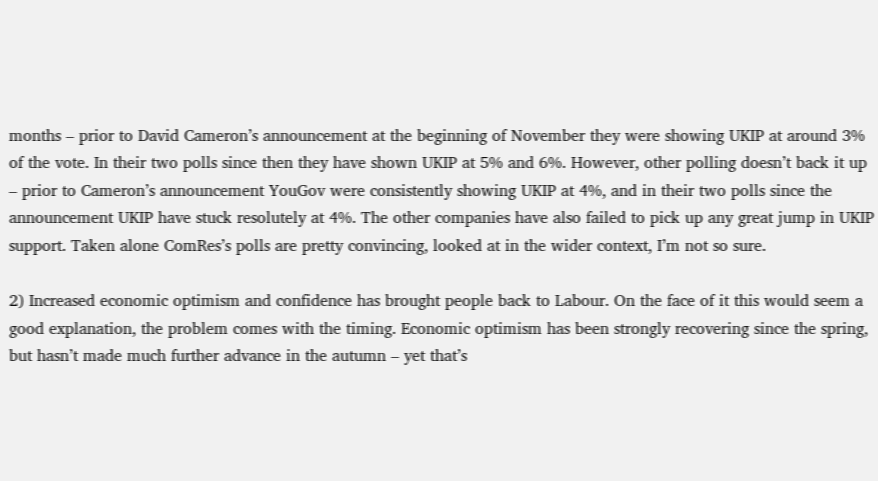months – prior to David Cameron’s announcement at the beginning of November they were showing UKIP at around 3% of the vote. In their two polls since then they have shown UKIP at 5% and 6%. However, other polling doesn’t back it up – prior to Cameron’s announcement YouGov were consistently showing UKIP at 4%, and in their two polls since the announcement UKIP have stuck resolutely at 4%. The other companies have also failed to pick up any great jump in UKIP support. Taken alone ComRes’s polls are pretty convincing, looked at in the wider context, I’m not so sure.

2) Increased economic optimism and confidence has brought people back to Labour. On the face of it this would seem a good explanation, the problem comes with the timing. Economic optimism has been strongly recovering since the spring, but hasn’t made much further advance in the autumn – yet that’s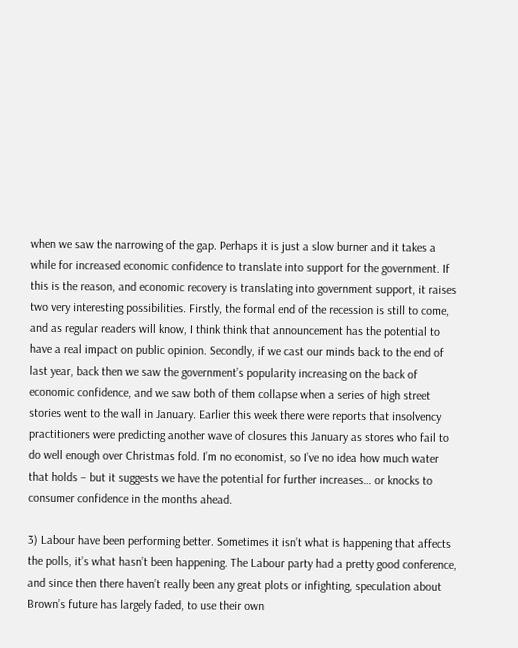when we saw the narrowing of the gap. Perhaps it is just a slow burner and it takes a while for increased economic confidence to translate into support for the government. If this is the reason, and economic recovery is translating into government support, it raises two very interesting possibilities. Firstly, the formal end of the recession is still to come, and as regular readers will know, I think think that announcement has the potential to have a real impact on public opinion. Secondly, if we cast our minds back to the end of last year, back then we saw the government’s popularity increasing on the back of economic confidence, and we saw both of them collapse when a series of high street stories went to the wall in January. Earlier this week there were reports that insolvency practitioners were predicting another wave of closures this January as stores who fail to do well enough over Christmas fold. I’m no economist, so I’ve no idea how much water that holds – but it suggests we have the potential for further increases… or knocks to consumer confidence in the months ahead.

3) Labour have been performing better. Sometimes it isn’t what is happening that affects the polls, it’s what hasn’t been happening. The Labour party had a pretty good conference, and since then there haven’t really been any great plots or infighting, speculation about Brown’s future has largely faded, to use their own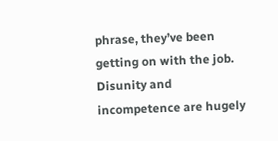phrase, they’ve been getting on with the job. Disunity and incompetence are hugely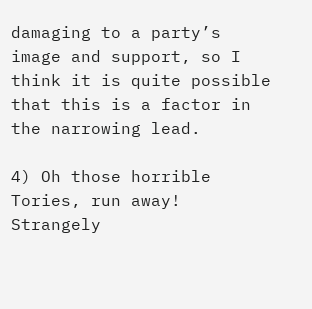damaging to a party’s image and support, so I think it is quite possible that this is a factor in the narrowing lead.

4) Oh those horrible Tories, run away! Strangely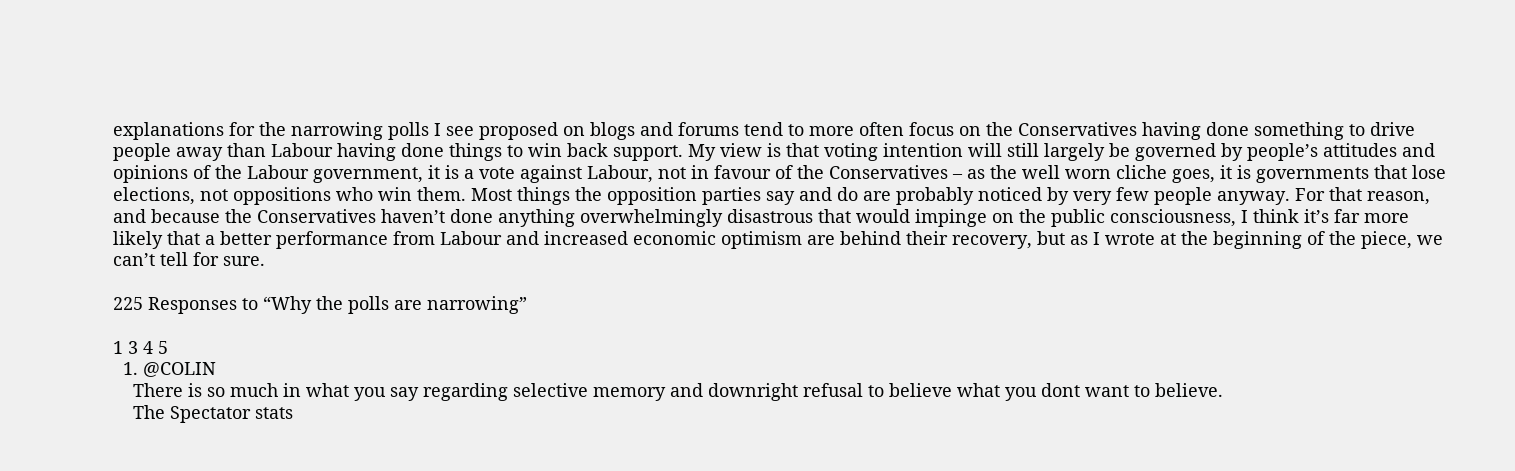explanations for the narrowing polls I see proposed on blogs and forums tend to more often focus on the Conservatives having done something to drive people away than Labour having done things to win back support. My view is that voting intention will still largely be governed by people’s attitudes and opinions of the Labour government, it is a vote against Labour, not in favour of the Conservatives – as the well worn cliche goes, it is governments that lose elections, not oppositions who win them. Most things the opposition parties say and do are probably noticed by very few people anyway. For that reason, and because the Conservatives haven’t done anything overwhelmingly disastrous that would impinge on the public consciousness, I think it’s far more likely that a better performance from Labour and increased economic optimism are behind their recovery, but as I wrote at the beginning of the piece, we can’t tell for sure.

225 Responses to “Why the polls are narrowing”

1 3 4 5
  1. @COLIN
    There is so much in what you say regarding selective memory and downright refusal to believe what you dont want to believe.
    The Spectator stats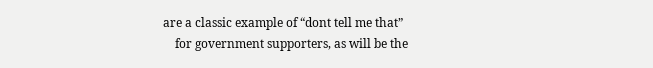are a classic example of “dont tell me that”
    for government supporters, as will be the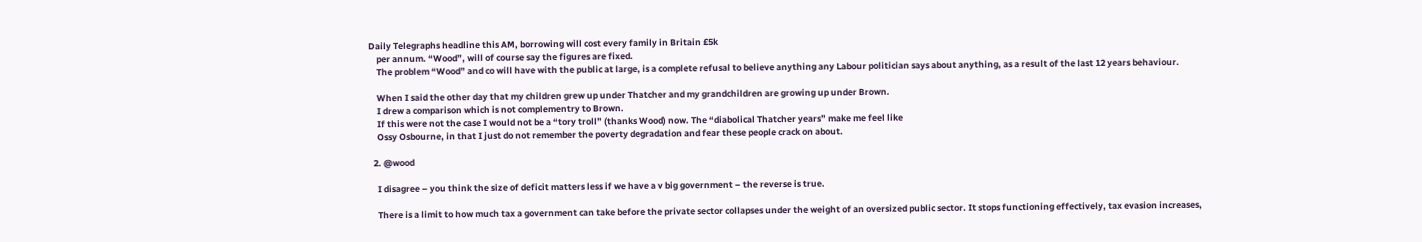Daily Telegraphs headline this AM, borrowing will cost every family in Britain £5k
    per annum. “Wood”, will of course say the figures are fixed.
    The problem “Wood” and co will have with the public at large, is a complete refusal to believe anything any Labour politician says about anything, as a result of the last 12 years behaviour.

    When I said the other day that my children grew up under Thatcher and my grandchildren are growing up under Brown.
    I drew a comparison which is not complementry to Brown.
    If this were not the case I would not be a “tory troll” (thanks Wood) now. The “diabolical Thatcher years” make me feel like
    Ossy Osbourne, in that I just do not remember the poverty degradation and fear these people crack on about.

  2. @wood

    I disagree – you think the size of deficit matters less if we have a v big government – the reverse is true.

    There is a limit to how much tax a government can take before the private sector collapses under the weight of an oversized public sector. It stops functioning effectively, tax evasion increases,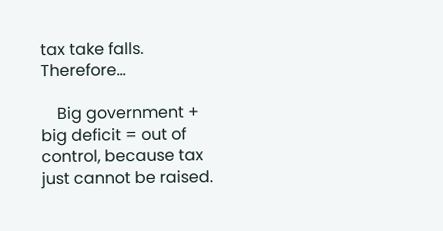tax take falls. Therefore…

    Big government + big deficit = out of control, because tax just cannot be raised.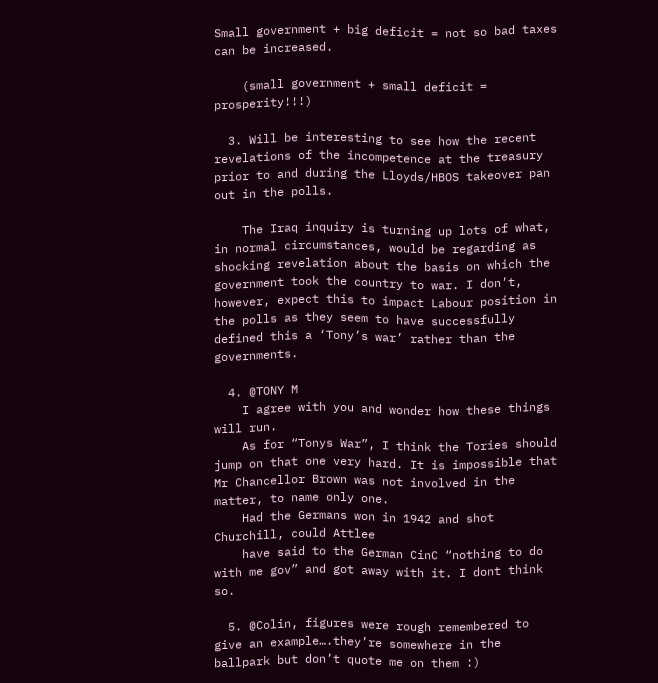Small government + big deficit = not so bad taxes can be increased.

    (small government + small deficit = prosperity!!!)

  3. Will be interesting to see how the recent revelations of the incompetence at the treasury prior to and during the Lloyds/HBOS takeover pan out in the polls.

    The Iraq inquiry is turning up lots of what, in normal circumstances, would be regarding as shocking revelation about the basis on which the government took the country to war. I don’t, however, expect this to impact Labour position in the polls as they seem to have successfully defined this a ‘Tony’s war’ rather than the governments.

  4. @TONY M
    I agree with you and wonder how these things will run.
    As for “Tonys War”, I think the Tories should jump on that one very hard. It is impossible that Mr Chancellor Brown was not involved in the matter, to name only one.
    Had the Germans won in 1942 and shot Churchill, could Attlee
    have said to the German CinC “nothing to do with me gov” and got away with it. I dont think so.

  5. @Colin, figures were rough remembered to give an example….they’re somewhere in the ballpark but don’t quote me on them :)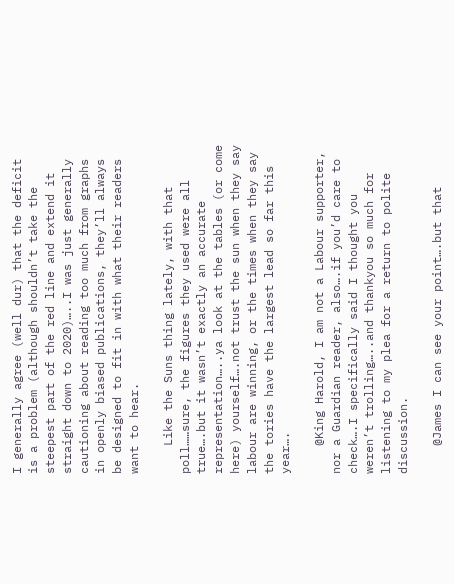I generally agree (well dur) that the deficit is a problem (although shouldn’t take the steepest part of the red line and extend it straight down to 2020)…..I was just generally cautioning about reading too much from graphs in openly biased publications, they’ll always be designed to fit in with what their readers want to hear.

    Like the Suns thing lately, with that poll……sure, the figures they used were all true….but it wasn’t exactly an accurate representation…..ya look at the tables (or come here) yourself….not trust the sun when they say labour are winning, or the times when they say the tories have the largest lead so far this year….

    @King Harold, I am not a Labour supporter, nor a Guardian reader, also….if you’d care to check….I specifically said I thought you weren’t trolling…..and thankyou so much for listening to my plea for a return to polite discussion.

    @James I can see your point….but that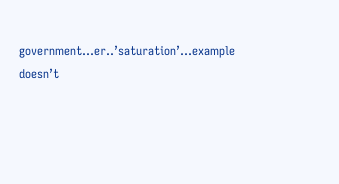government…er..’saturation’…example doesn’t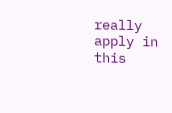really apply in this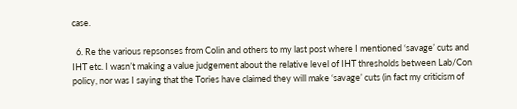case.

  6. Re the various repsonses from Colin and others to my last post where I mentioned ‘savage’ cuts and IHT etc. I wasn’t making a value judgement about the relative level of IHT thresholds between Lab/Con policy, nor was I saying that the Tories have claimed they will make ‘savage’ cuts (in fact my criticism of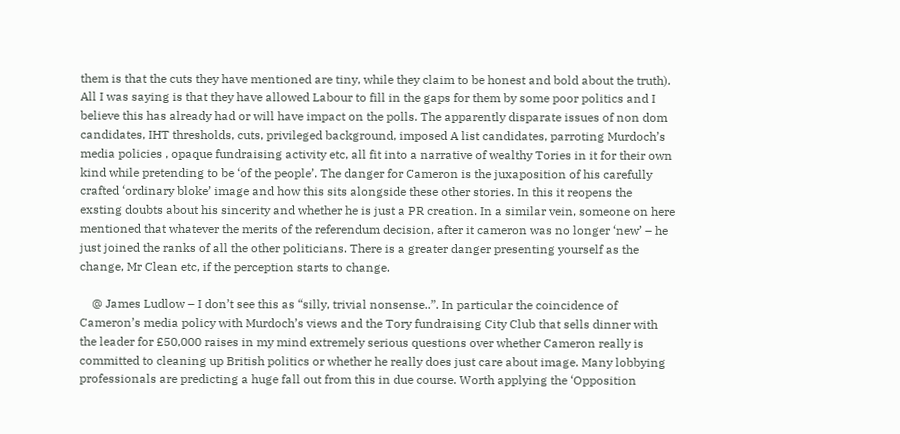them is that the cuts they have mentioned are tiny, while they claim to be honest and bold about the truth). All I was saying is that they have allowed Labour to fill in the gaps for them by some poor politics and I believe this has already had or will have impact on the polls. The apparently disparate issues of non dom candidates, IHT thresholds, cuts, privileged background, imposed A list candidates, parroting Murdoch’s media policies , opaque fundraising activity etc, all fit into a narrative of wealthy Tories in it for their own kind while pretending to be ‘of the people’. The danger for Cameron is the juxaposition of his carefully crafted ‘ordinary bloke’ image and how this sits alongside these other stories. In this it reopens the exsting doubts about his sincerity and whether he is just a PR creation. In a similar vein, someone on here mentioned that whatever the merits of the referendum decision, after it cameron was no longer ‘new’ – he just joined the ranks of all the other politicians. There is a greater danger presenting yourself as the change, Mr Clean etc, if the perception starts to change.

    @ James Ludlow – I don’t see this as “silly, trivial nonsense..”. In particular the coincidence of Cameron’s media policy with Murdoch’s views and the Tory fundraising City Club that sells dinner with the leader for £50,000 raises in my mind extremely serious questions over whether Cameron really is committed to cleaning up British politics or whether he really does just care about image. Many lobbying professionals are predicting a huge fall out from this in due course. Worth applying the ‘Opposition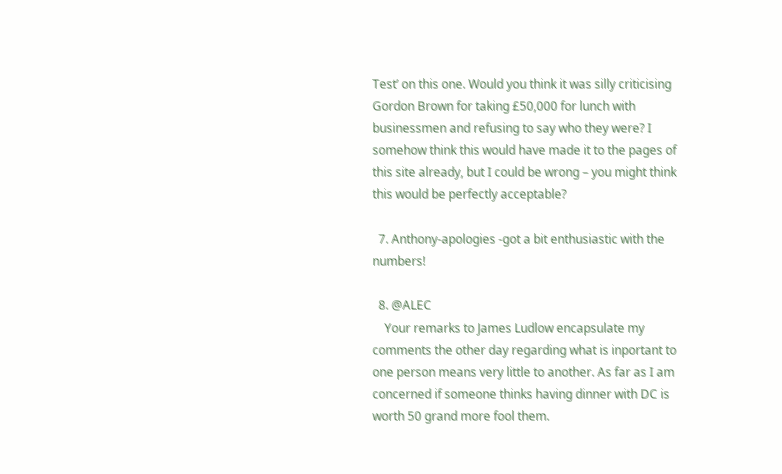Test’ on this one. Would you think it was silly criticising Gordon Brown for taking £50,000 for lunch with businessmen and refusing to say who they were? I somehow think this would have made it to the pages of this site already, but I could be wrong – you might think this would be perfectly acceptable?

  7. Anthony-apologies -got a bit enthusiastic with the numbers!

  8. @ALEC
    Your remarks to James Ludlow encapsulate my comments the other day regarding what is inportant to one person means very little to another. As far as I am concerned if someone thinks having dinner with DC is worth 50 grand more fool them.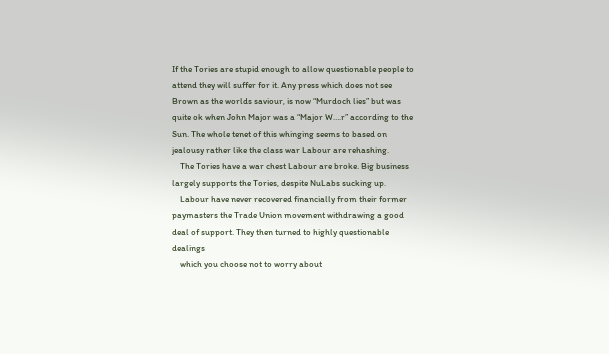If the Tories are stupid enough to allow questionable people to attend they will suffer for it. Any press which does not see Brown as the worlds saviour, is now “Murdoch lies” but was quite ok when John Major was a “Major W….r” according to the Sun. The whole tenet of this whinging seems to based on jealousy rather like the class war Labour are rehashing.
    The Tories have a war chest Labour are broke. Big business largely supports the Tories, despite NuLabs sucking up.
    Labour have never recovered financially from their former paymasters the Trade Union movement withdrawing a good deal of support. They then turned to highly questionable dealings
    which you choose not to worry about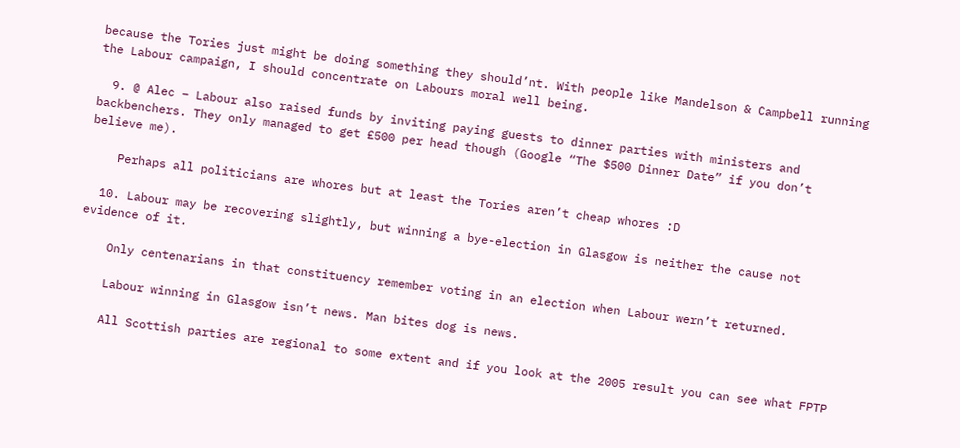because the Tories just might be doing something they should’nt. With people like Mandelson & Campbell running the Labour campaign, I should concentrate on Labours moral well being.

  9. @ Alec – Labour also raised funds by inviting paying guests to dinner parties with ministers and backbenchers. They only managed to get £500 per head though (Google “The $500 Dinner Date” if you don’t believe me).

    Perhaps all politicians are whores but at least the Tories aren’t cheap whores :D

  10. Labour may be recovering slightly, but winning a bye-election in Glasgow is neither the cause not evidence of it.

    Only centenarians in that constituency remember voting in an election when Labour wern’t returned.

    Labour winning in Glasgow isn’t news. Man bites dog is news.

    All Scottish parties are regional to some extent and if you look at the 2005 result you can see what FPTP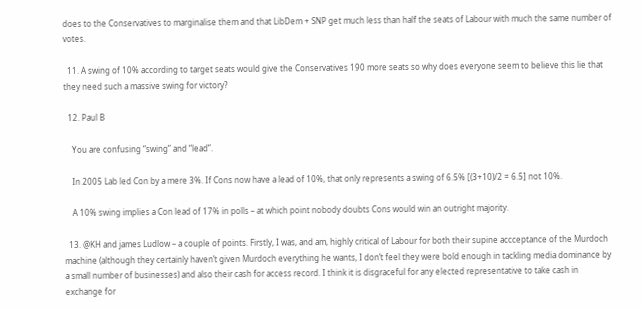does to the Conservatives to marginalise them and that LibDem + SNP get much less than half the seats of Labour with much the same number of votes.

  11. A swing of 10% according to target seats would give the Conservatives 190 more seats so why does everyone seem to believe this lie that they need such a massive swing for victory?

  12. Paul B

    You are confusing “swing” and “lead”.

    In 2005 Lab led Con by a mere 3%. If Cons now have a lead of 10%, that only represents a swing of 6.5% [(3+10)/2 = 6.5] not 10%.

    A 10% swing implies a Con lead of 17% in polls – at which point nobody doubts Cons would win an outright majority.

  13. @KH and james Ludlow – a couple of points. Firstly, I was, and am, highly critical of Labour for both their supine accceptance of the Murdoch machine (although they certainly haven’t given Murdoch everything he wants, I don’t feel they were bold enough in tackling media dominance by a small number of businesses) and also their cash for access record. I think it is disgraceful for any elected representative to take cash in exchange for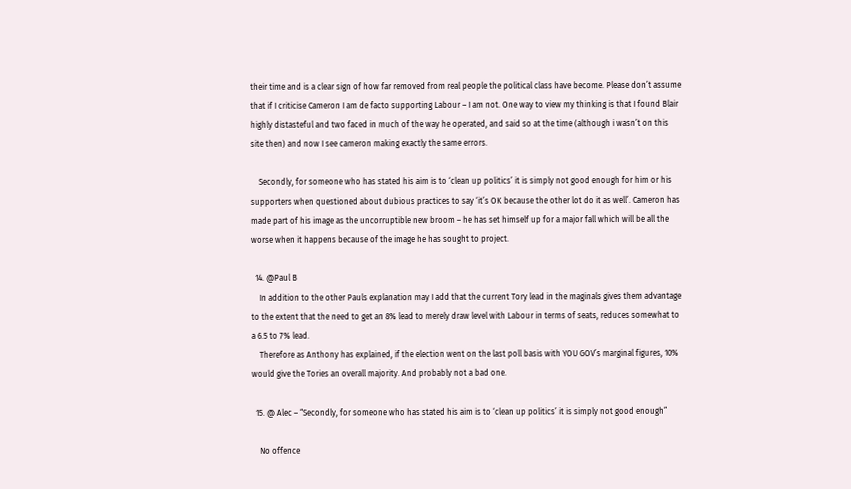their time and is a clear sign of how far removed from real people the political class have become. Please don’t assume that if I criticise Cameron I am de facto supporting Labour – I am not. One way to view my thinking is that I found Blair highly distasteful and two faced in much of the way he operated, and said so at the time (although i wasn’t on this site then) and now I see cameron making exactly the same errors.

    Secondly, for someone who has stated his aim is to ‘clean up politics’ it is simply not good enough for him or his supporters when questioned about dubious practices to say ‘it’s OK because the other lot do it as well’. Cameron has made part of his image as the uncorruptible new broom – he has set himself up for a major fall which will be all the worse when it happens because of the image he has sought to project.

  14. @Paul B
    In addition to the other Pauls explanation may I add that the current Tory lead in the maginals gives them advantage to the extent that the need to get an 8% lead to merely draw level with Labour in terms of seats, reduces somewhat to a 6.5 to 7% lead.
    Therefore as Anthony has explained, if the election went on the last poll basis with YOU GOV’s marginal figures, 10% would give the Tories an overall majority. And probably not a bad one.

  15. @ Alec – “Secondly, for someone who has stated his aim is to ‘clean up politics’ it is simply not good enough”

    No offence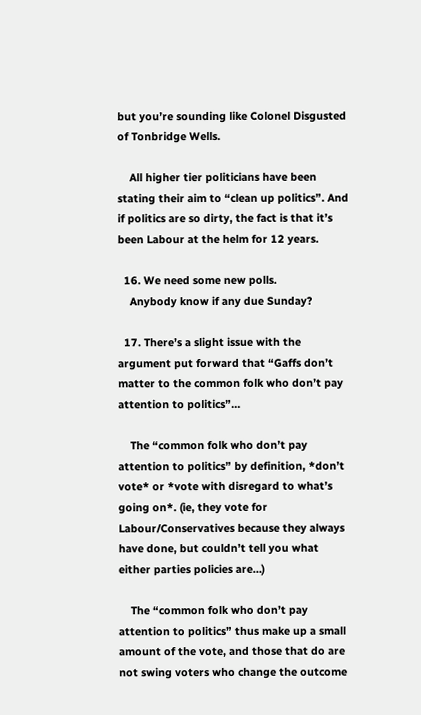but you’re sounding like Colonel Disgusted of Tonbridge Wells.

    All higher tier politicians have been stating their aim to “clean up politics”. And if politics are so dirty, the fact is that it’s been Labour at the helm for 12 years.

  16. We need some new polls.
    Anybody know if any due Sunday?

  17. There’s a slight issue with the argument put forward that “Gaffs don’t matter to the common folk who don’t pay attention to politics”…

    The “common folk who don’t pay attention to politics” by definition, *don’t vote* or *vote with disregard to what’s going on*. (ie, they vote for Labour/Conservatives because they always have done, but couldn’t tell you what either parties policies are…)

    The “common folk who don’t pay attention to politics” thus make up a small amount of the vote, and those that do are not swing voters who change the outcome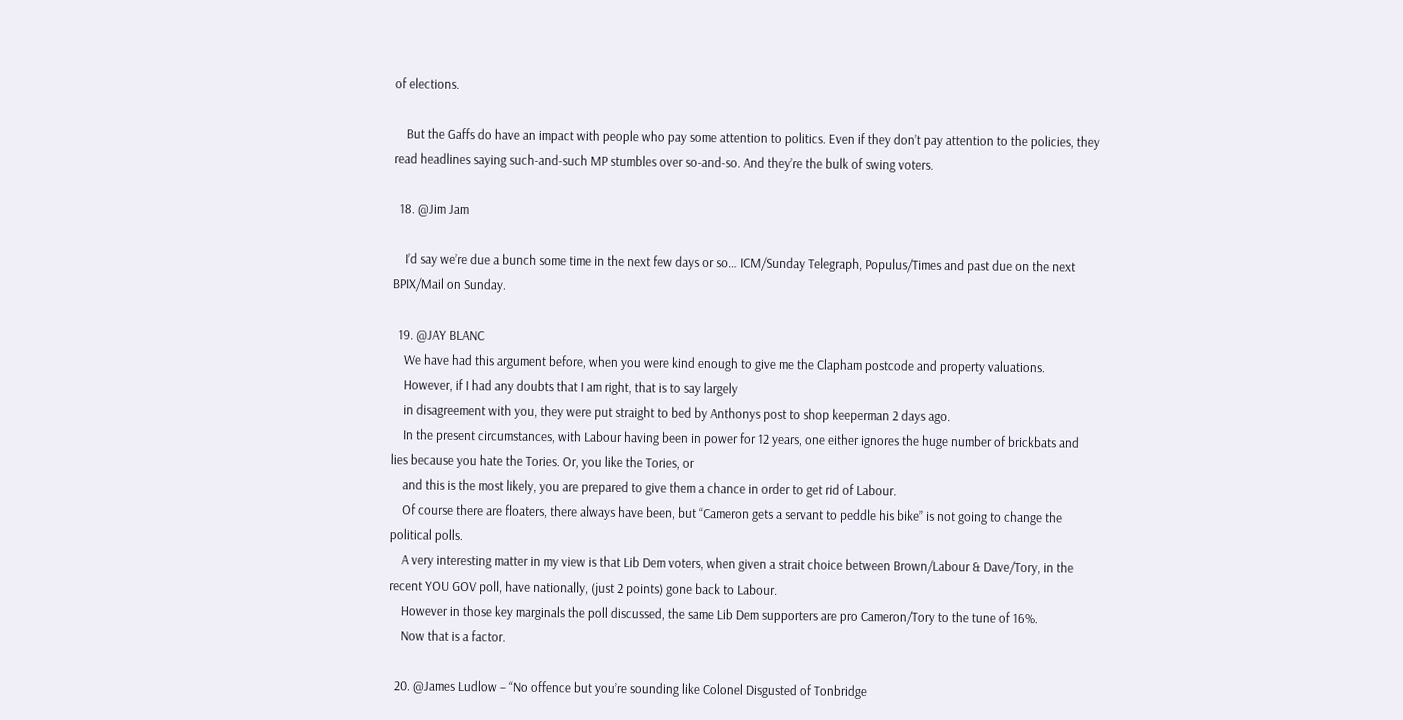of elections.

    But the Gaffs do have an impact with people who pay some attention to politics. Even if they don’t pay attention to the policies, they read headlines saying such-and-such MP stumbles over so-and-so. And they’re the bulk of swing voters.

  18. @Jim Jam

    I’d say we’re due a bunch some time in the next few days or so… ICM/Sunday Telegraph, Populus/Times and past due on the next BPIX/Mail on Sunday.

  19. @JAY BLANC
    We have had this argument before, when you were kind enough to give me the Clapham postcode and property valuations.
    However, if I had any doubts that I am right, that is to say largely
    in disagreement with you, they were put straight to bed by Anthonys post to shop keeperman 2 days ago.
    In the present circumstances, with Labour having been in power for 12 years, one either ignores the huge number of brickbats and lies because you hate the Tories. Or, you like the Tories, or
    and this is the most likely, you are prepared to give them a chance in order to get rid of Labour.
    Of course there are floaters, there always have been, but “Cameron gets a servant to peddle his bike” is not going to change the political polls.
    A very interesting matter in my view is that Lib Dem voters, when given a strait choice between Brown/Labour & Dave/Tory, in the recent YOU GOV poll, have nationally, (just 2 points) gone back to Labour.
    However in those key marginals the poll discussed, the same Lib Dem supporters are pro Cameron/Tory to the tune of 16%.
    Now that is a factor.

  20. @James Ludlow – “No offence but you’re sounding like Colonel Disgusted of Tonbridge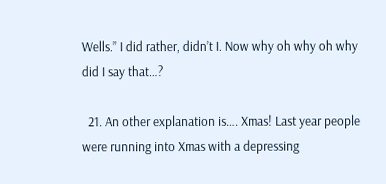Wells.” I did rather, didn’t I. Now why oh why oh why did I say that…?

  21. An other explanation is…. Xmas! Last year people were running into Xmas with a depressing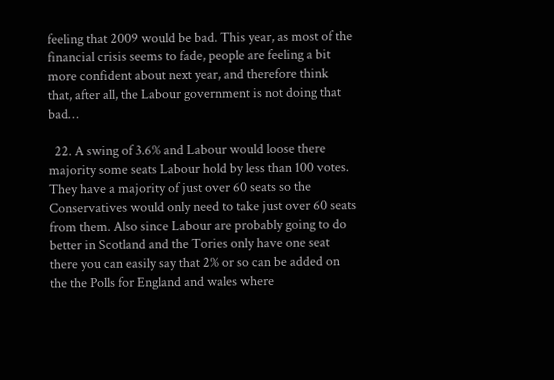feeling that 2009 would be bad. This year, as most of the financial crisis seems to fade, people are feeling a bit more confident about next year, and therefore think that, after all, the Labour government is not doing that bad…

  22. A swing of 3.6% and Labour would loose there majority some seats Labour hold by less than 100 votes. They have a majority of just over 60 seats so the Conservatives would only need to take just over 60 seats from them. Also since Labour are probably going to do better in Scotland and the Tories only have one seat there you can easily say that 2% or so can be added on the the Polls for England and wales where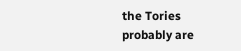the Tories probably are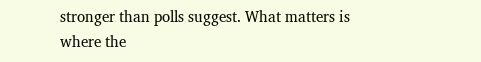stronger than polls suggest. What matters is where the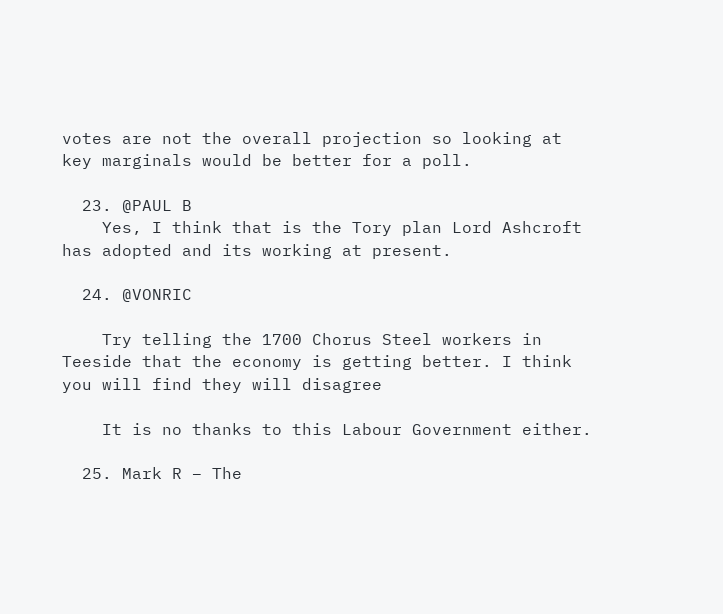votes are not the overall projection so looking at key marginals would be better for a poll.

  23. @PAUL B
    Yes, I think that is the Tory plan Lord Ashcroft has adopted and its working at present.

  24. @VONRIC

    Try telling the 1700 Chorus Steel workers in Teeside that the economy is getting better. I think you will find they will disagree

    It is no thanks to this Labour Government either.

  25. Mark R – The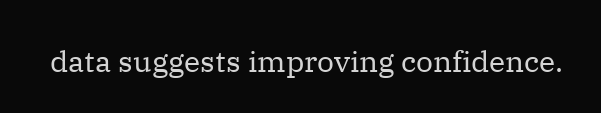data suggests improving confidence.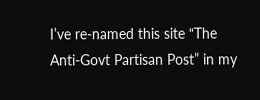I’ve re-named this site “The Anti-Govt Partisan Post” in my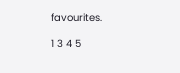favourites.

1 3 4 5